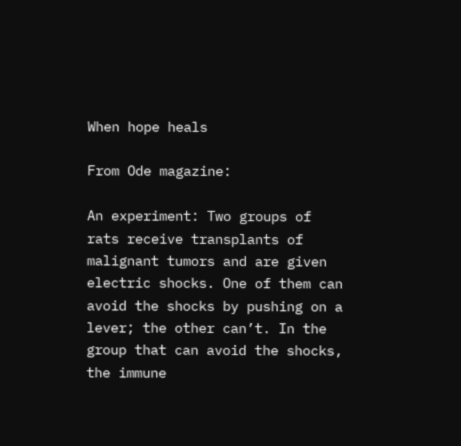When hope heals

From Ode magazine:

An experiment: Two groups of rats receive transplants of malignant tumors and are given electric shocks. One of them can avoid the shocks by pushing on a lever; the other can’t. In the group that can avoid the shocks, the immune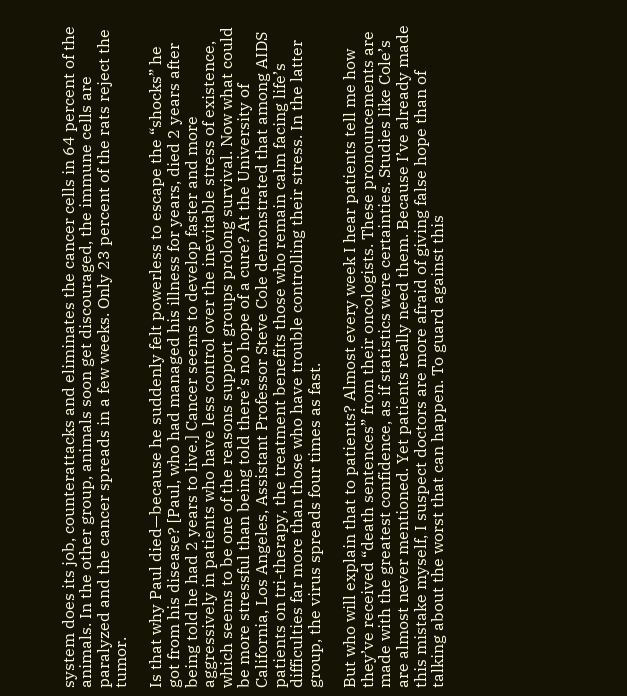system does its job, counterattacks and eliminates the cancer cells in 64 percent of the animals. In the other group, animals soon get discouraged, the immune cells are paralyzed and the cancer spreads in a few weeks. Only 23 percent of the rats reject the tumor.

Is that why Paul died—because he suddenly felt powerless to escape the “shocks” he got from his disease? [Paul, who had managed his illness for years, died 2 years after being told he had 2 years to live.] Cancer seems to develop faster and more aggressively in patients who have less control over the inevitable stress of existence, which seems to be one of the reasons support groups prolong survival. Now what could be more stressful than being told there’s no hope of a cure? At the University of California, Los Angeles, Assistant Professor Steve Cole demonstrated that among AIDS patients on tri-therapy, the treatment benefits those who remain calm facing life’s difficulties far more than those who have trouble controlling their stress. In the latter group, the virus spreads four times as fast.

But who will explain that to patients? Almost every week I hear patients tell me how they’ve received “death sentences” from their oncologists. These pronouncements are made with the greatest confidence, as if statistics were certainties. Studies like Cole’s are almost never mentioned. Yet patients really need them. Because I’ve already made this mistake myself, I suspect doctors are more afraid of giving false hope than of talking about the worst that can happen. To guard against this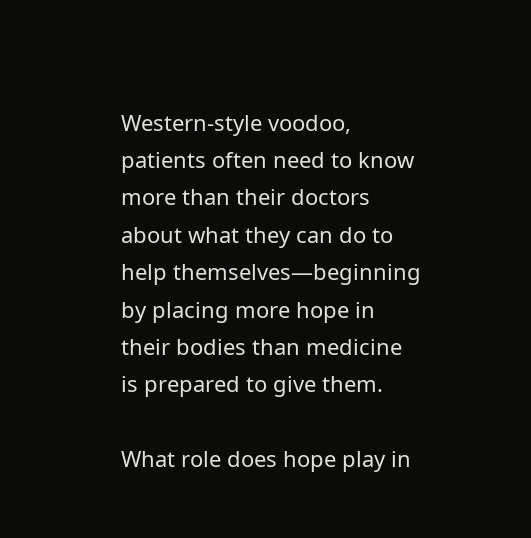Western-style voodoo, patients often need to know more than their doctors about what they can do to help themselves—beginning by placing more hope in their bodies than medicine is prepared to give them.

What role does hope play in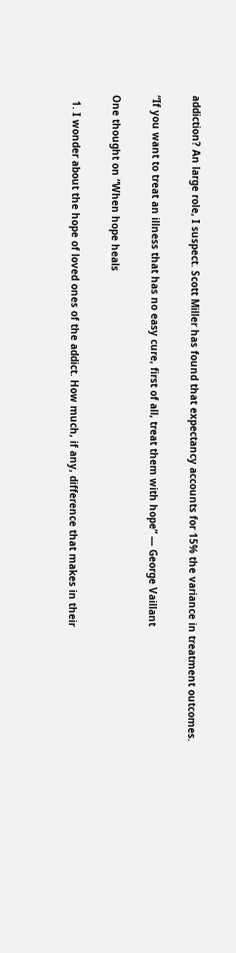addiction? An large role, I suspect. Scott Miller has found that expectancy accounts for 15% the variance in treatment outcomes.

“If you want to treat an illness that has no easy cure, first of all, treat them with hope” — George Vaillant

One thought on “When hope heals

  1. I wonder about the hope of loved ones of the addict. How much, if any, difference that makes in their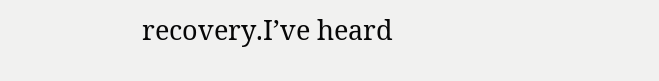recovery.I’ve heard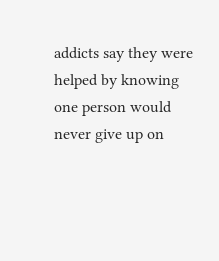addicts say they were helped by knowing one person would never give up on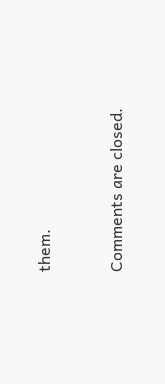them.


Comments are closed.